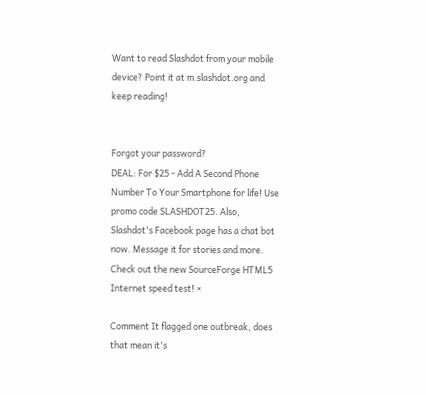Want to read Slashdot from your mobile device? Point it at m.slashdot.org and keep reading!


Forgot your password?
DEAL: For $25 - Add A Second Phone Number To Your Smartphone for life! Use promo code SLASHDOT25. Also, Slashdot's Facebook page has a chat bot now. Message it for stories and more. Check out the new SourceForge HTML5 Internet speed test! ×

Comment It flagged one outbreak, does that mean it's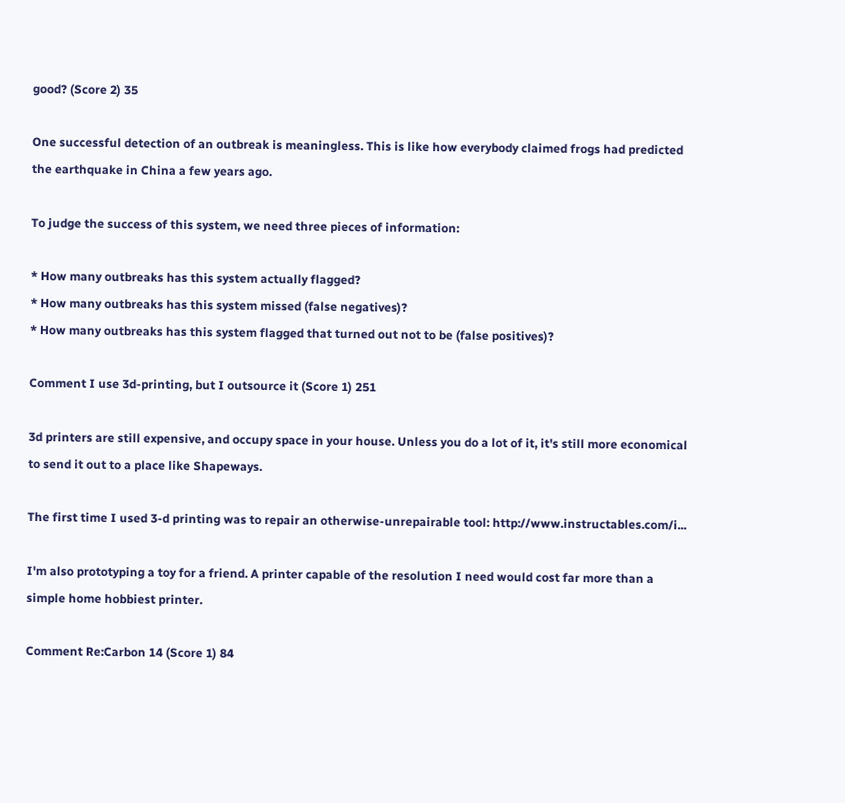good? (Score 2) 35

One successful detection of an outbreak is meaningless. This is like how everybody claimed frogs had predicted the earthquake in China a few years ago.

To judge the success of this system, we need three pieces of information:

* How many outbreaks has this system actually flagged?
* How many outbreaks has this system missed (false negatives)?
* How many outbreaks has this system flagged that turned out not to be (false positives)?

Comment I use 3d-printing, but I outsource it (Score 1) 251

3d printers are still expensive, and occupy space in your house. Unless you do a lot of it, it's still more economical to send it out to a place like Shapeways.

The first time I used 3-d printing was to repair an otherwise-unrepairable tool: http://www.instructables.com/i...

I'm also prototyping a toy for a friend. A printer capable of the resolution I need would cost far more than a simple home hobbiest printer.

Comment Re:Carbon 14 (Score 1) 84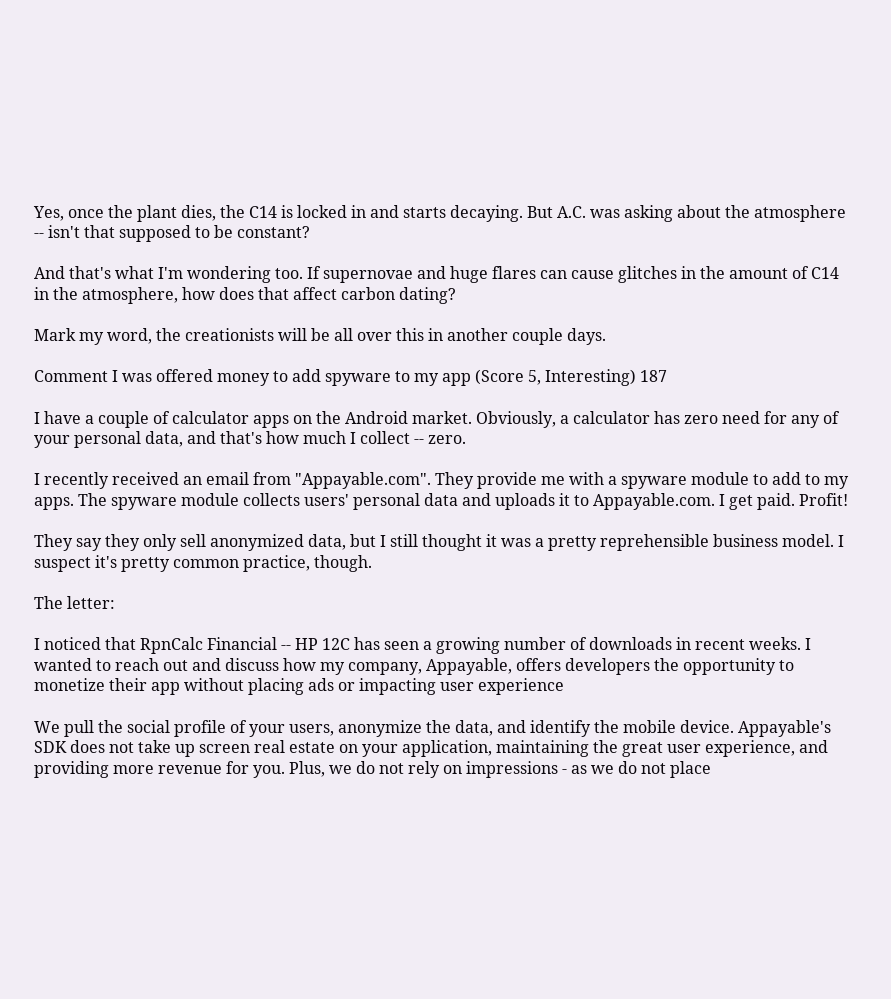Yes, once the plant dies, the C14 is locked in and starts decaying. But A.C. was asking about the atmosphere -- isn't that supposed to be constant?

And that's what I'm wondering too. If supernovae and huge flares can cause glitches in the amount of C14 in the atmosphere, how does that affect carbon dating?

Mark my word, the creationists will be all over this in another couple days.

Comment I was offered money to add spyware to my app (Score 5, Interesting) 187

I have a couple of calculator apps on the Android market. Obviously, a calculator has zero need for any of your personal data, and that's how much I collect -- zero.

I recently received an email from "Appayable.com". They provide me with a spyware module to add to my apps. The spyware module collects users' personal data and uploads it to Appayable.com. I get paid. Profit!

They say they only sell anonymized data, but I still thought it was a pretty reprehensible business model. I suspect it's pretty common practice, though.

The letter:

I noticed that RpnCalc Financial -- HP 12C has seen a growing number of downloads in recent weeks. I wanted to reach out and discuss how my company, Appayable, offers developers the opportunity to monetize their app without placing ads or impacting user experience

We pull the social profile of your users, anonymize the data, and identify the mobile device. Appayable's SDK does not take up screen real estate on your application, maintaining the great user experience, and providing more revenue for you. Plus, we do not rely on impressions - as we do not place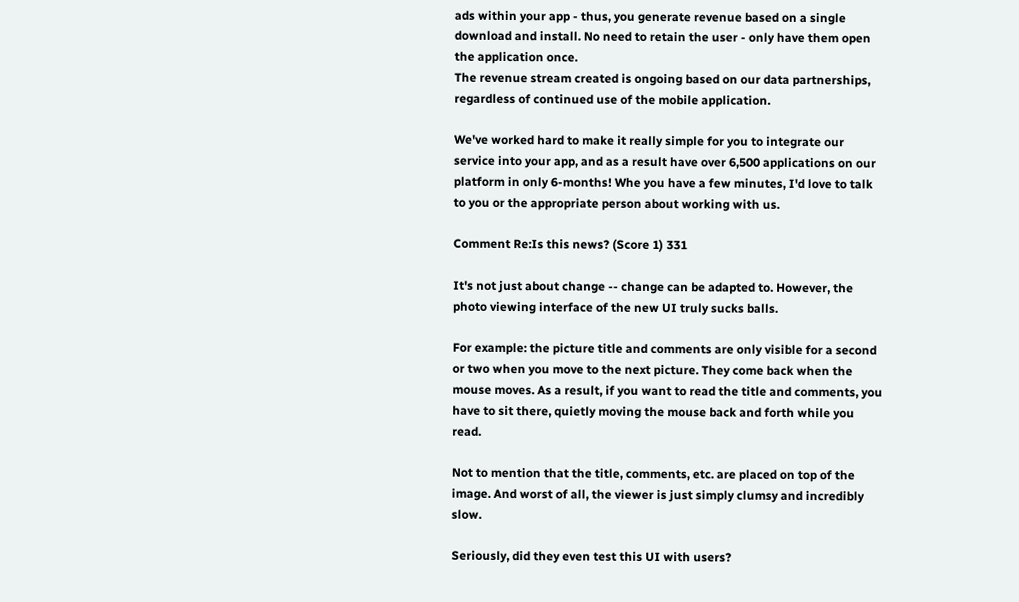ads within your app - thus, you generate revenue based on a single download and install. No need to retain the user - only have them open the application once.
The revenue stream created is ongoing based on our data partnerships, regardless of continued use of the mobile application.

We've worked hard to make it really simple for you to integrate our service into your app, and as a result have over 6,500 applications on our platform in only 6-months! Whe you have a few minutes, I'd love to talk to you or the appropriate person about working with us.

Comment Re:Is this news? (Score 1) 331

It's not just about change -- change can be adapted to. However, the photo viewing interface of the new UI truly sucks balls.

For example: the picture title and comments are only visible for a second or two when you move to the next picture. They come back when the mouse moves. As a result, if you want to read the title and comments, you have to sit there, quietly moving the mouse back and forth while you read.

Not to mention that the title, comments, etc. are placed on top of the image. And worst of all, the viewer is just simply clumsy and incredibly slow.

Seriously, did they even test this UI with users?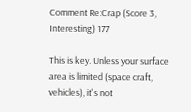Comment Re:Crap (Score 3, Interesting) 177

This is key. Unless your surface area is limited (space craft, vehicles), it's not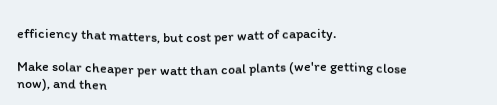efficiency that matters, but cost per watt of capacity.

Make solar cheaper per watt than coal plants (we're getting close now), and then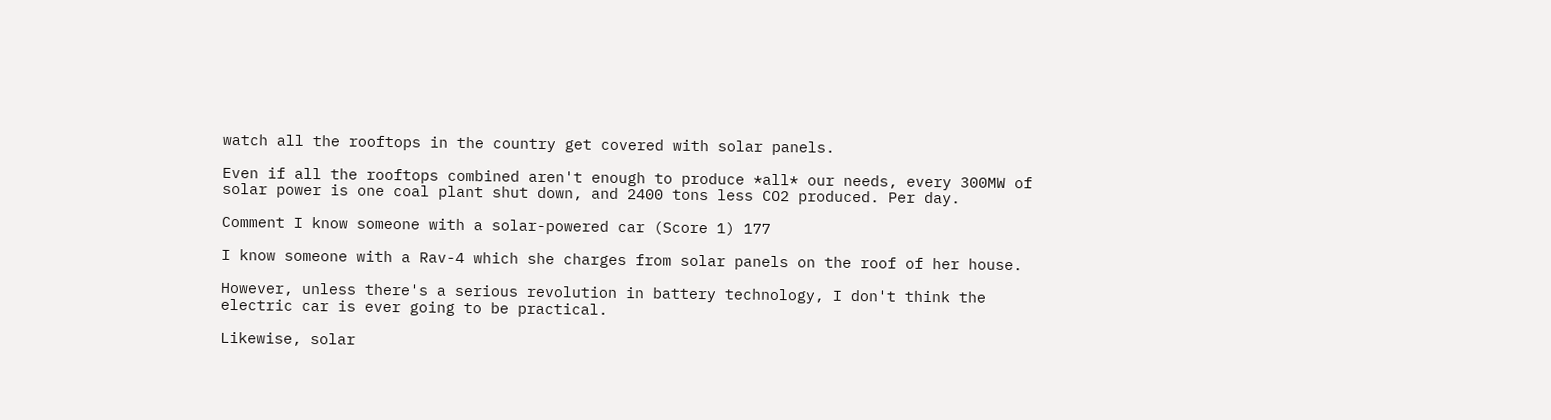watch all the rooftops in the country get covered with solar panels.

Even if all the rooftops combined aren't enough to produce *all* our needs, every 300MW of solar power is one coal plant shut down, and 2400 tons less CO2 produced. Per day.

Comment I know someone with a solar-powered car (Score 1) 177

I know someone with a Rav-4 which she charges from solar panels on the roof of her house.

However, unless there's a serious revolution in battery technology, I don't think the electric car is ever going to be practical.

Likewise, solar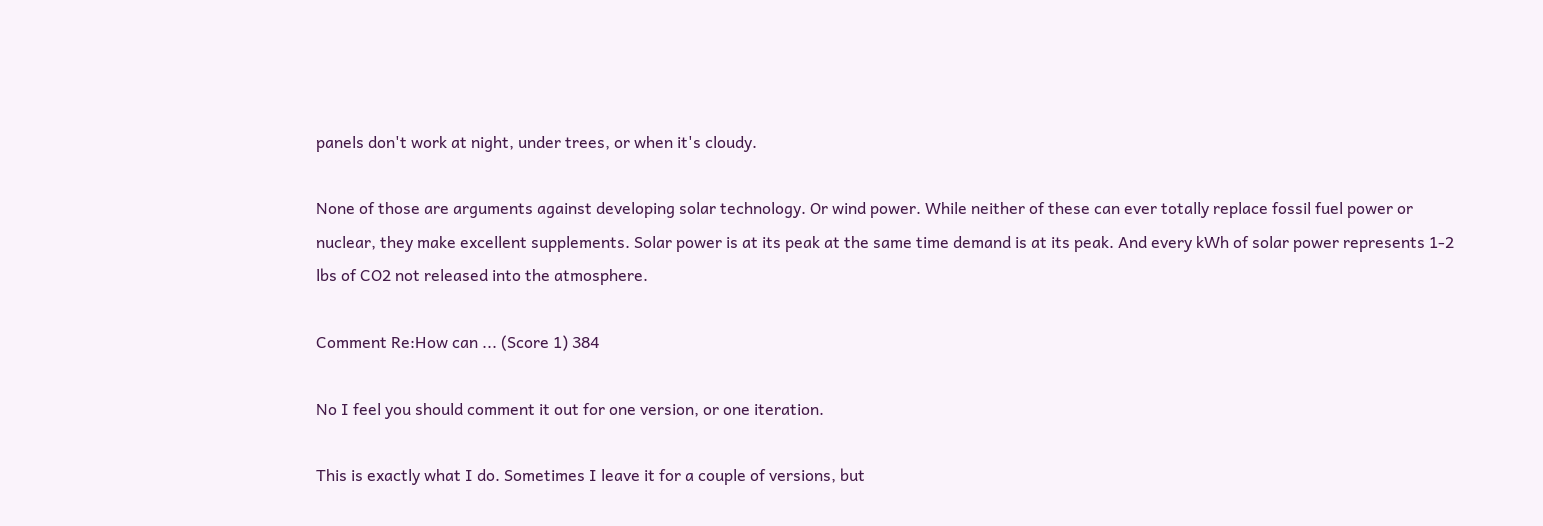panels don't work at night, under trees, or when it's cloudy.

None of those are arguments against developing solar technology. Or wind power. While neither of these can ever totally replace fossil fuel power or nuclear, they make excellent supplements. Solar power is at its peak at the same time demand is at its peak. And every kWh of solar power represents 1-2 lbs of CO2 not released into the atmosphere.

Comment Re:How can ... (Score 1) 384

No I feel you should comment it out for one version, or one iteration.

This is exactly what I do. Sometimes I leave it for a couple of versions, but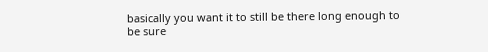basically you want it to still be there long enough to be sure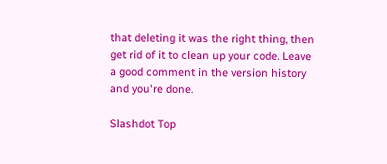that deleting it was the right thing, then get rid of it to clean up your code. Leave a good comment in the version history and you're done.

Slashdot Top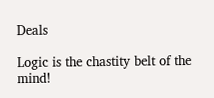Deals

Logic is the chastity belt of the mind!